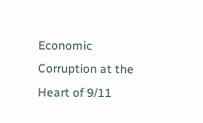Economic Corruption at the Heart of 9/11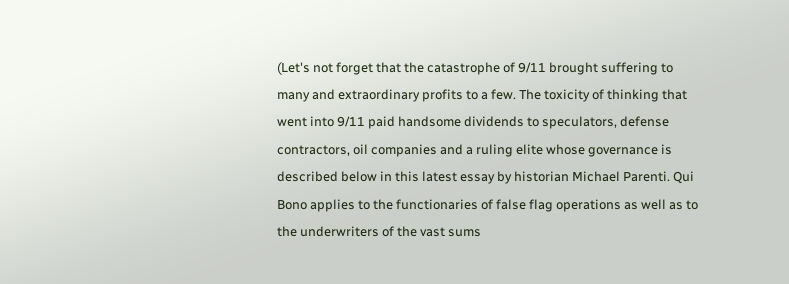(Let's not forget that the catastrophe of 9/11 brought suffering to many and extraordinary profits to a few. The toxicity of thinking that went into 9/11 paid handsome dividends to speculators, defense contractors, oil companies and a ruling elite whose governance is described below in this latest essay by historian Michael Parenti. Qui Bono applies to the functionaries of false flag operations as well as to the underwriters of the vast sums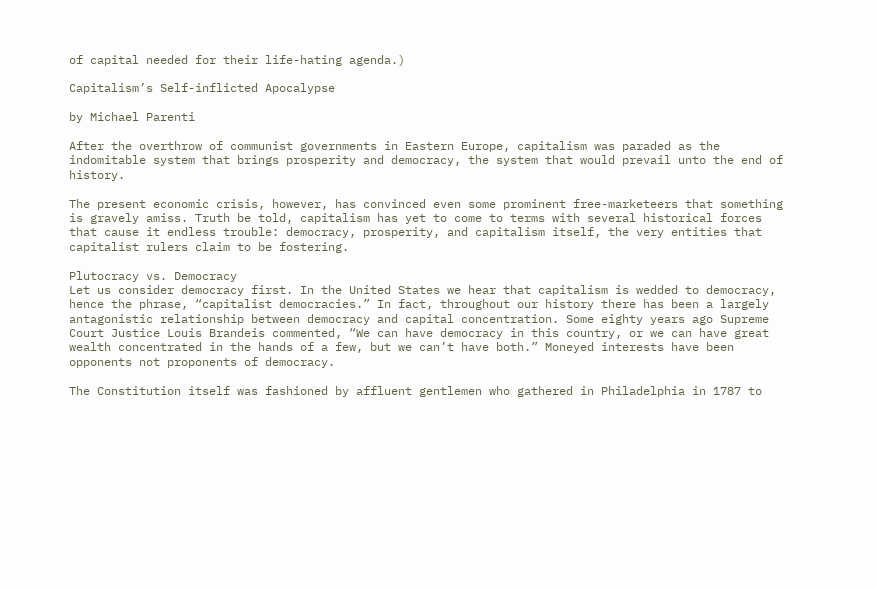of capital needed for their life-hating agenda.)

Capitalism’s Self-inflicted Apocalypse

by Michael Parenti

After the overthrow of communist governments in Eastern Europe, capitalism was paraded as the indomitable system that brings prosperity and democracy, the system that would prevail unto the end of history.

The present economic crisis, however, has convinced even some prominent free-marketeers that something is gravely amiss. Truth be told, capitalism has yet to come to terms with several historical forces that cause it endless trouble: democracy, prosperity, and capitalism itself, the very entities that capitalist rulers claim to be fostering.

Plutocracy vs. Democracy
Let us consider democracy first. In the United States we hear that capitalism is wedded to democracy, hence the phrase, “capitalist democracies.” In fact, throughout our history there has been a largely antagonistic relationship between democracy and capital concentration. Some eighty years ago Supreme Court Justice Louis Brandeis commented, “We can have democracy in this country, or we can have great wealth concentrated in the hands of a few, but we can’t have both.” Moneyed interests have been opponents not proponents of democracy.

The Constitution itself was fashioned by affluent gentlemen who gathered in Philadelphia in 1787 to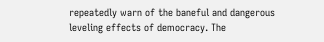repeatedly warn of the baneful and dangerous leveling effects of democracy. The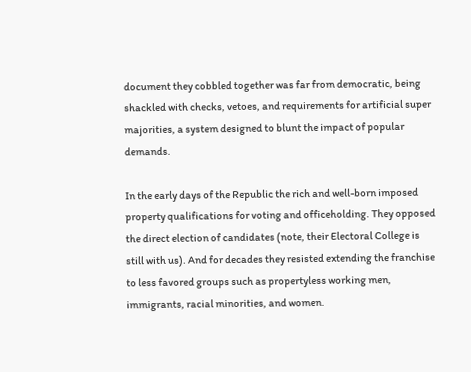document they cobbled together was far from democratic, being shackled with checks, vetoes, and requirements for artificial super majorities, a system designed to blunt the impact of popular demands.

In the early days of the Republic the rich and well-born imposed property qualifications for voting and officeholding. They opposed the direct election of candidates (note, their Electoral College is still with us). And for decades they resisted extending the franchise to less favored groups such as propertyless working men, immigrants, racial minorities, and women.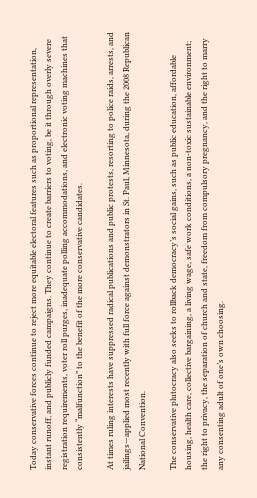Today conservative forces continue to reject more equitable electoral features such as proportional representation, instant runoff, and publicly funded campaigns. They continue to create barriers to voting, be it through overly severe registration requirements, voter roll purges, inadequate polling accommodations, and electronic voting machines that consistently “malfunction” to the benefit of the more conservative candidates.

At times ruling interests have suppressed radical publications and public protests, resorting to police raids, arrests, and jailings—applied most recently with full force against demonstrators in St. Paul, Minnesota, during the 2008 Republican National Convention.

The conservative plutocracy also seeks to rollback democracy’s social gains, such as public education, affordable housing, health care, collective bargaining, a living wage, safe work conditions, a non-toxic sustainable environment; the right to privacy, the separation of church and state, freedom from compulsory pregnancy, and the right to marry any consenting adult of one’s own choosing.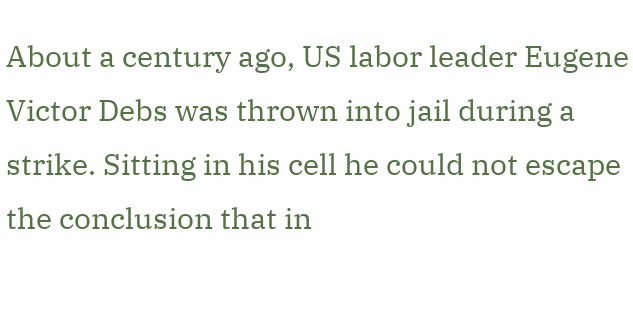About a century ago, US labor leader Eugene Victor Debs was thrown into jail during a strike. Sitting in his cell he could not escape the conclusion that in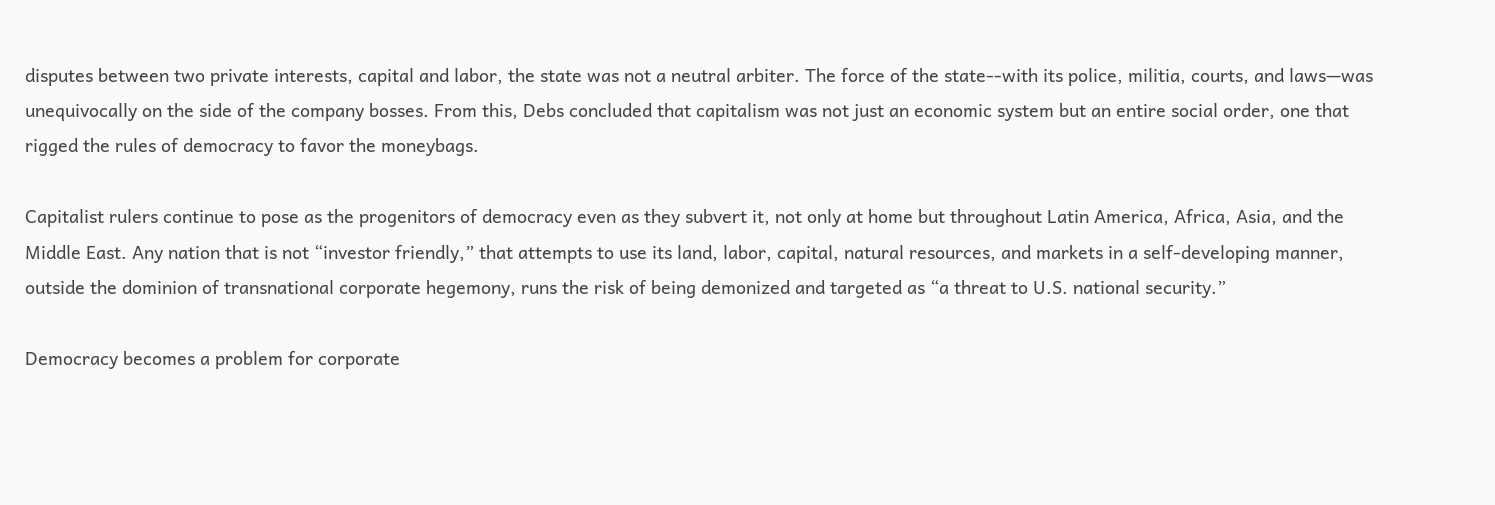disputes between two private interests, capital and labor, the state was not a neutral arbiter. The force of the state--with its police, militia, courts, and laws—was unequivocally on the side of the company bosses. From this, Debs concluded that capitalism was not just an economic system but an entire social order, one that rigged the rules of democracy to favor the moneybags.

Capitalist rulers continue to pose as the progenitors of democracy even as they subvert it, not only at home but throughout Latin America, Africa, Asia, and the Middle East. Any nation that is not “investor friendly,” that attempts to use its land, labor, capital, natural resources, and markets in a self-developing manner, outside the dominion of transnational corporate hegemony, runs the risk of being demonized and targeted as “a threat to U.S. national security.”

Democracy becomes a problem for corporate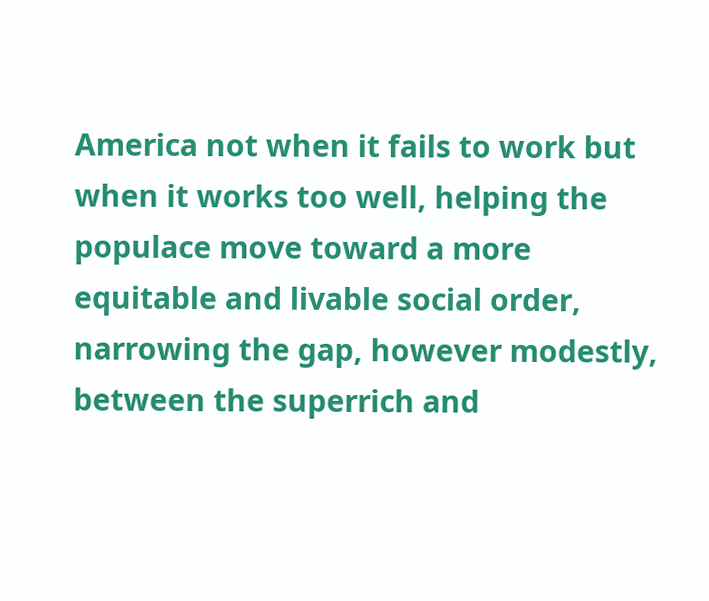America not when it fails to work but when it works too well, helping the populace move toward a more equitable and livable social order, narrowing the gap, however modestly, between the superrich and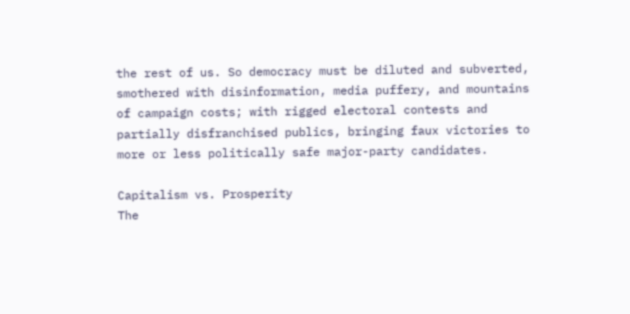the rest of us. So democracy must be diluted and subverted, smothered with disinformation, media puffery, and mountains of campaign costs; with rigged electoral contests and partially disfranchised publics, bringing faux victories to more or less politically safe major-party candidates.

Capitalism vs. Prosperity
The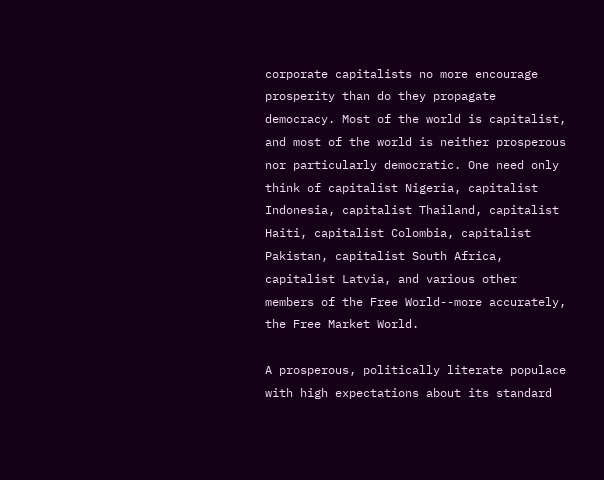corporate capitalists no more encourage prosperity than do they propagate democracy. Most of the world is capitalist, and most of the world is neither prosperous nor particularly democratic. One need only think of capitalist Nigeria, capitalist Indonesia, capitalist Thailand, capitalist Haiti, capitalist Colombia, capitalist Pakistan, capitalist South Africa, capitalist Latvia, and various other members of the Free World--more accurately, the Free Market World.

A prosperous, politically literate populace with high expectations about its standard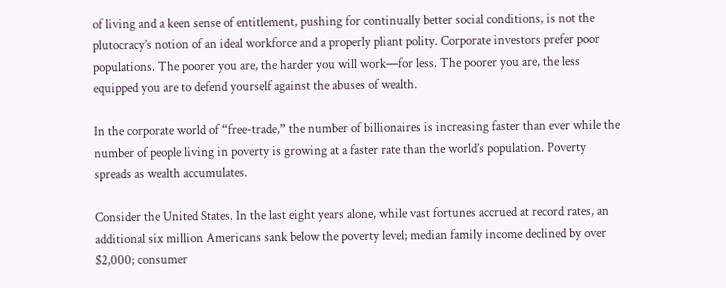of living and a keen sense of entitlement, pushing for continually better social conditions, is not the plutocracy’s notion of an ideal workforce and a properly pliant polity. Corporate investors prefer poor populations. The poorer you are, the harder you will work—for less. The poorer you are, the less equipped you are to defend yourself against the abuses of wealth.

In the corporate world of “free-trade,” the number of billionaires is increasing faster than ever while the number of people living in poverty is growing at a faster rate than the world’s population. Poverty spreads as wealth accumulates.

Consider the United States. In the last eight years alone, while vast fortunes accrued at record rates, an additional six million Americans sank below the poverty level; median family income declined by over $2,000; consumer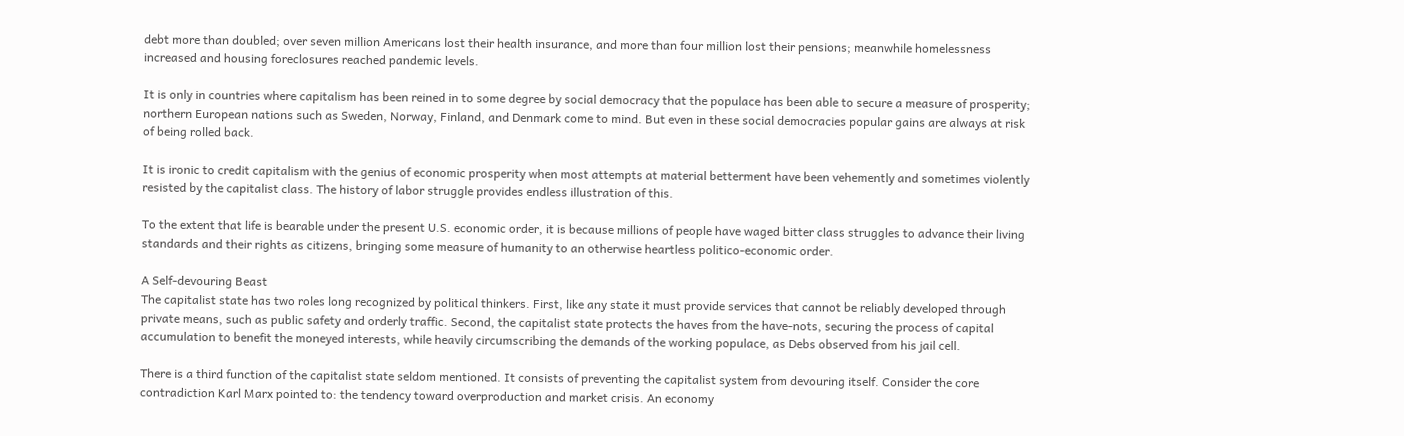debt more than doubled; over seven million Americans lost their health insurance, and more than four million lost their pensions; meanwhile homelessness increased and housing foreclosures reached pandemic levels.

It is only in countries where capitalism has been reined in to some degree by social democracy that the populace has been able to secure a measure of prosperity; northern European nations such as Sweden, Norway, Finland, and Denmark come to mind. But even in these social democracies popular gains are always at risk of being rolled back.

It is ironic to credit capitalism with the genius of economic prosperity when most attempts at material betterment have been vehemently and sometimes violently resisted by the capitalist class. The history of labor struggle provides endless illustration of this.

To the extent that life is bearable under the present U.S. economic order, it is because millions of people have waged bitter class struggles to advance their living standards and their rights as citizens, bringing some measure of humanity to an otherwise heartless politico-economic order.

A Self-devouring Beast
The capitalist state has two roles long recognized by political thinkers. First, like any state it must provide services that cannot be reliably developed through private means, such as public safety and orderly traffic. Second, the capitalist state protects the haves from the have-nots, securing the process of capital accumulation to benefit the moneyed interests, while heavily circumscribing the demands of the working populace, as Debs observed from his jail cell.

There is a third function of the capitalist state seldom mentioned. It consists of preventing the capitalist system from devouring itself. Consider the core contradiction Karl Marx pointed to: the tendency toward overproduction and market crisis. An economy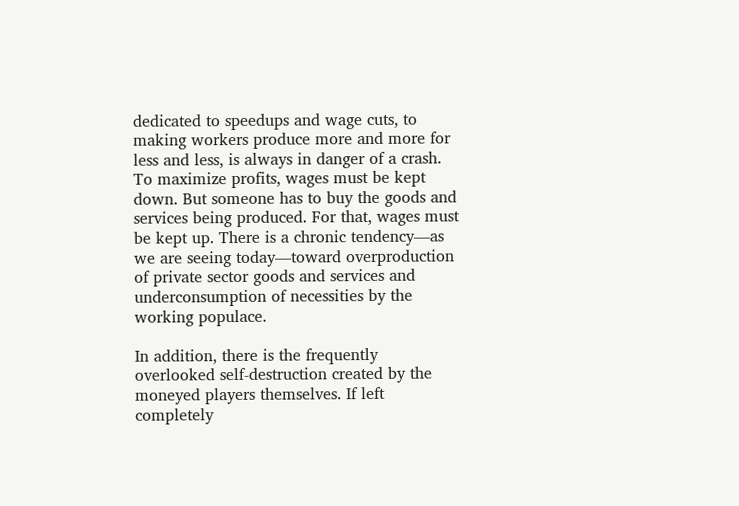dedicated to speedups and wage cuts, to making workers produce more and more for less and less, is always in danger of a crash. To maximize profits, wages must be kept down. But someone has to buy the goods and services being produced. For that, wages must be kept up. There is a chronic tendency—as we are seeing today—toward overproduction of private sector goods and services and underconsumption of necessities by the working populace.

In addition, there is the frequently overlooked self-destruction created by the moneyed players themselves. If left completely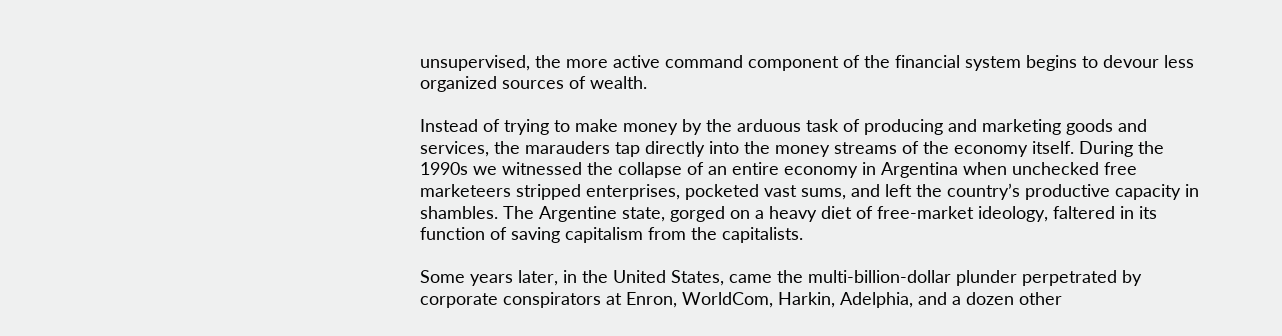unsupervised, the more active command component of the financial system begins to devour less organized sources of wealth.

Instead of trying to make money by the arduous task of producing and marketing goods and services, the marauders tap directly into the money streams of the economy itself. During the 1990s we witnessed the collapse of an entire economy in Argentina when unchecked free marketeers stripped enterprises, pocketed vast sums, and left the country’s productive capacity in shambles. The Argentine state, gorged on a heavy diet of free-market ideology, faltered in its function of saving capitalism from the capitalists.

Some years later, in the United States, came the multi-billion-dollar plunder perpetrated by corporate conspirators at Enron, WorldCom, Harkin, Adelphia, and a dozen other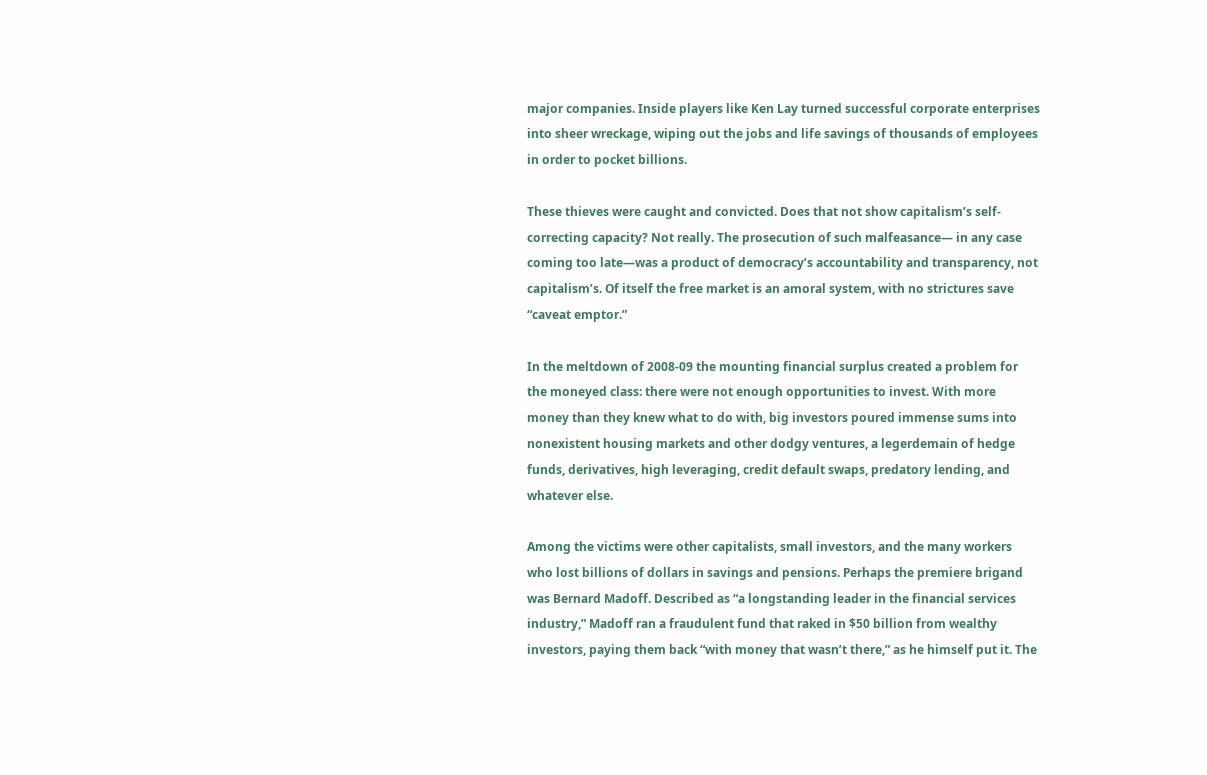major companies. Inside players like Ken Lay turned successful corporate enterprises into sheer wreckage, wiping out the jobs and life savings of thousands of employees in order to pocket billions.

These thieves were caught and convicted. Does that not show capitalism’s self-correcting capacity? Not really. The prosecution of such malfeasance— in any case coming too late—was a product of democracy’s accountability and transparency, not capitalism’s. Of itself the free market is an amoral system, with no strictures save “caveat emptor.”

In the meltdown of 2008-09 the mounting financial surplus created a problem for the moneyed class: there were not enough opportunities to invest. With more money than they knew what to do with, big investors poured immense sums into nonexistent housing markets and other dodgy ventures, a legerdemain of hedge funds, derivatives, high leveraging, credit default swaps, predatory lending, and whatever else.

Among the victims were other capitalists, small investors, and the many workers who lost billions of dollars in savings and pensions. Perhaps the premiere brigand was Bernard Madoff. Described as “a longstanding leader in the financial services industry,” Madoff ran a fraudulent fund that raked in $50 billion from wealthy investors, paying them back “with money that wasn’t there,” as he himself put it. The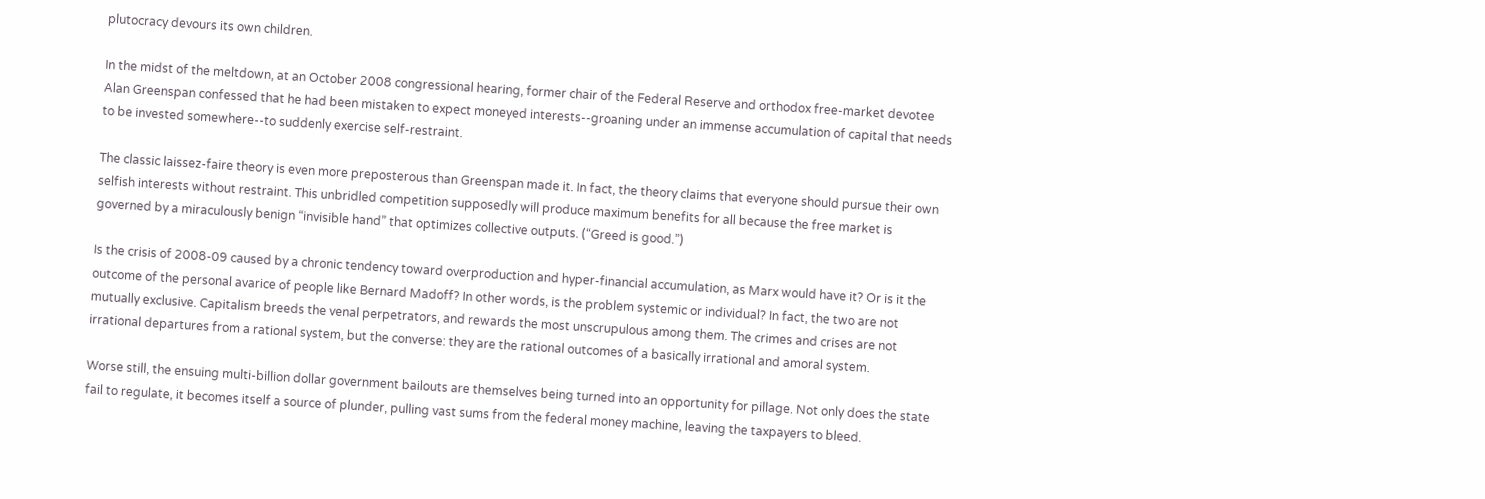plutocracy devours its own children.

In the midst of the meltdown, at an October 2008 congressional hearing, former chair of the Federal Reserve and orthodox free-market devotee Alan Greenspan confessed that he had been mistaken to expect moneyed interests--groaning under an immense accumulation of capital that needs to be invested somewhere--to suddenly exercise self-restraint.

The classic laissez-faire theory is even more preposterous than Greenspan made it. In fact, the theory claims that everyone should pursue their own selfish interests without restraint. This unbridled competition supposedly will produce maximum benefits for all because the free market is governed by a miraculously benign “invisible hand” that optimizes collective outputs. (“Greed is good.”)

Is the crisis of 2008-09 caused by a chronic tendency toward overproduction and hyper-financial accumulation, as Marx would have it? Or is it the outcome of the personal avarice of people like Bernard Madoff? In other words, is the problem systemic or individual? In fact, the two are not mutually exclusive. Capitalism breeds the venal perpetrators, and rewards the most unscrupulous among them. The crimes and crises are not irrational departures from a rational system, but the converse: they are the rational outcomes of a basically irrational and amoral system.

Worse still, the ensuing multi-billion dollar government bailouts are themselves being turned into an opportunity for pillage. Not only does the state fail to regulate, it becomes itself a source of plunder, pulling vast sums from the federal money machine, leaving the taxpayers to bleed.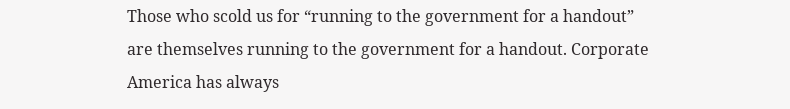Those who scold us for “running to the government for a handout” are themselves running to the government for a handout. Corporate America has always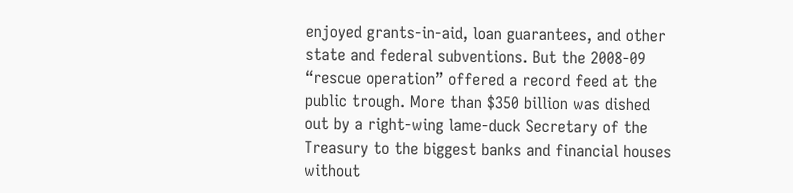enjoyed grants-in-aid, loan guarantees, and other state and federal subventions. But the 2008-09 “rescue operation” offered a record feed at the public trough. More than $350 billion was dished out by a right-wing lame-duck Secretary of the Treasury to the biggest banks and financial houses without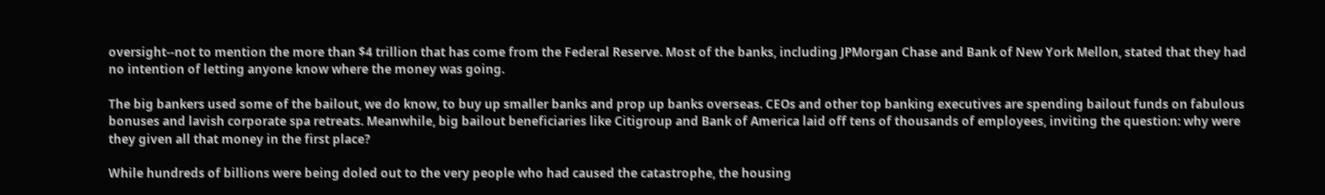oversight--not to mention the more than $4 trillion that has come from the Federal Reserve. Most of the banks, including JPMorgan Chase and Bank of New York Mellon, stated that they had no intention of letting anyone know where the money was going.

The big bankers used some of the bailout, we do know, to buy up smaller banks and prop up banks overseas. CEOs and other top banking executives are spending bailout funds on fabulous bonuses and lavish corporate spa retreats. Meanwhile, big bailout beneficiaries like Citigroup and Bank of America laid off tens of thousands of employees, inviting the question: why were they given all that money in the first place?

While hundreds of billions were being doled out to the very people who had caused the catastrophe, the housing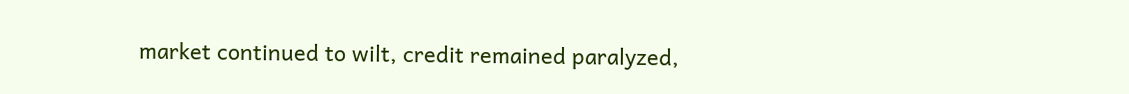market continued to wilt, credit remained paralyzed,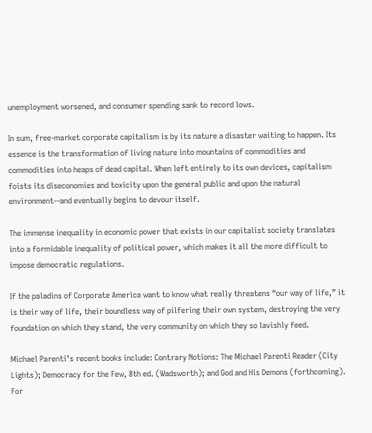unemployment worsened, and consumer spending sank to record lows.

In sum, free-market corporate capitalism is by its nature a disaster waiting to happen. Its essence is the transformation of living nature into mountains of commodities and commodities into heaps of dead capital. When left entirely to its own devices, capitalism foists its diseconomies and toxicity upon the general public and upon the natural environment--and eventually begins to devour itself.

The immense inequality in economic power that exists in our capitalist society translates into a formidable inequality of political power, which makes it all the more difficult to impose democratic regulations.

If the paladins of Corporate America want to know what really threatens “our way of life,” it is their way of life, their boundless way of pilfering their own system, destroying the very foundation on which they stand, the very community on which they so lavishly feed.

Michael Parenti’s recent books include: Contrary Notions: The Michael Parenti Reader (City Lights); Democracy for the Few, 8th ed. (Wadsworth); and God and His Demons (forthcoming). For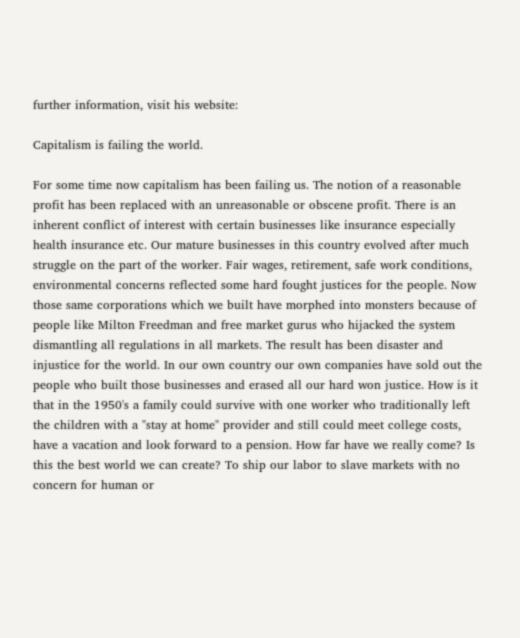further information, visit his website:

Capitalism is failing the world.

For some time now capitalism has been failing us. The notion of a reasonable profit has been replaced with an unreasonable or obscene profit. There is an inherent conflict of interest with certain businesses like insurance especially health insurance etc. Our mature businesses in this country evolved after much struggle on the part of the worker. Fair wages, retirement, safe work conditions, environmental concerns reflected some hard fought justices for the people. Now those same corporations which we built have morphed into monsters because of people like Milton Freedman and free market gurus who hijacked the system dismantling all regulations in all markets. The result has been disaster and injustice for the world. In our own country our own companies have sold out the people who built those businesses and erased all our hard won justice. How is it that in the 1950's a family could survive with one worker who traditionally left the children with a "stay at home" provider and still could meet college costs, have a vacation and look forward to a pension. How far have we really come? Is this the best world we can create? To ship our labor to slave markets with no concern for human or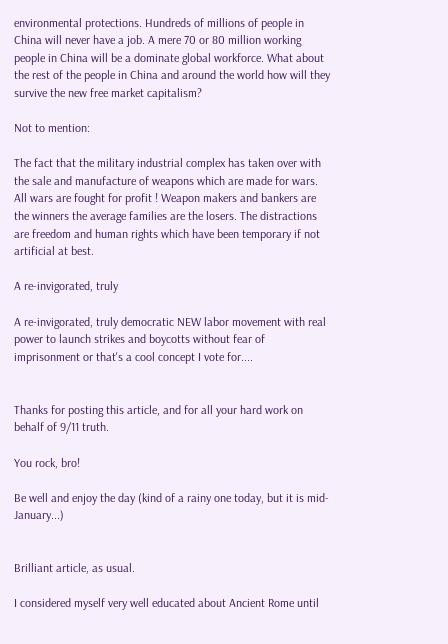environmental protections. Hundreds of millions of people in China will never have a job. A mere 70 or 80 million working people in China will be a dominate global workforce. What about the rest of the people in China and around the world how will they survive the new free market capitalism?

Not to mention:

The fact that the military industrial complex has taken over with the sale and manufacture of weapons which are made for wars. All wars are fought for profit ! Weapon makers and bankers are the winners the average families are the losers. The distractions are freedom and human rights which have been temporary if not artificial at best.

A re-invigorated, truly

A re-invigorated, truly democratic NEW labor movement with real power to launch strikes and boycotts without fear of imprisonment or that's a cool concept I vote for....


Thanks for posting this article, and for all your hard work on behalf of 9/11 truth.

You rock, bro!

Be well and enjoy the day (kind of a rainy one today, but it is mid-January...)


Brilliant article, as usual.

I considered myself very well educated about Ancient Rome until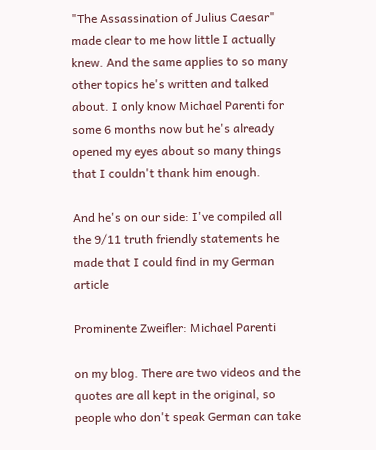"The Assassination of Julius Caesar" made clear to me how little I actually knew. And the same applies to so many other topics he's written and talked about. I only know Michael Parenti for some 6 months now but he's already opened my eyes about so many things that I couldn't thank him enough.

And he's on our side: I've compiled all the 9/11 truth friendly statements he made that I could find in my German article

Prominente Zweifler: Michael Parenti

on my blog. There are two videos and the quotes are all kept in the original, so people who don't speak German can take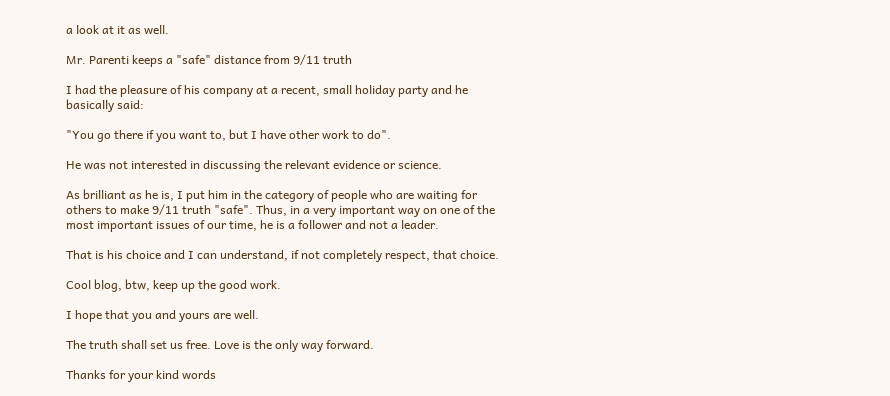a look at it as well.

Mr. Parenti keeps a "safe" distance from 9/11 truth

I had the pleasure of his company at a recent, small holiday party and he basically said:

"You go there if you want to, but I have other work to do".

He was not interested in discussing the relevant evidence or science.

As brilliant as he is, I put him in the category of people who are waiting for others to make 9/11 truth "safe". Thus, in a very important way on one of the most important issues of our time, he is a follower and not a leader.

That is his choice and I can understand, if not completely respect, that choice.

Cool blog, btw, keep up the good work.

I hope that you and yours are well.

The truth shall set us free. Love is the only way forward.

Thanks for your kind words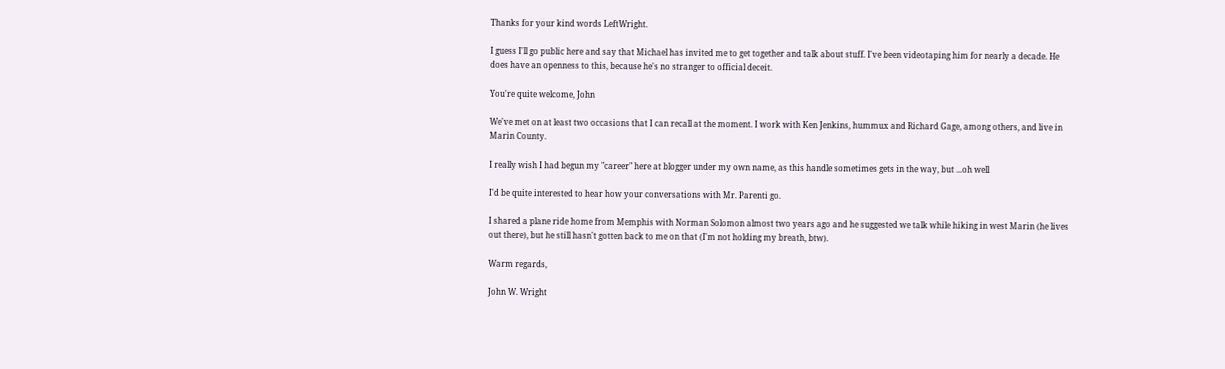Thanks for your kind words LeftWright.

I guess I'll go public here and say that Michael has invited me to get together and talk about stuff. I've been videotaping him for nearly a decade. He does have an openness to this, because he's no stranger to official deceit.

You're quite welcome, John

We've met on at least two occasions that I can recall at the moment. I work with Ken Jenkins, hummux and Richard Gage, among others, and live in Marin County.

I really wish I had begun my "career" here at blogger under my own name, as this handle sometimes gets in the way, but ...oh well

I'd be quite interested to hear how your conversations with Mr. Parenti go.

I shared a plane ride home from Memphis with Norman Solomon almost two years ago and he suggested we talk while hiking in west Marin (he lives out there), but he still hasn't gotten back to me on that (I'm not holding my breath, btw).

Warm regards,

John W. Wright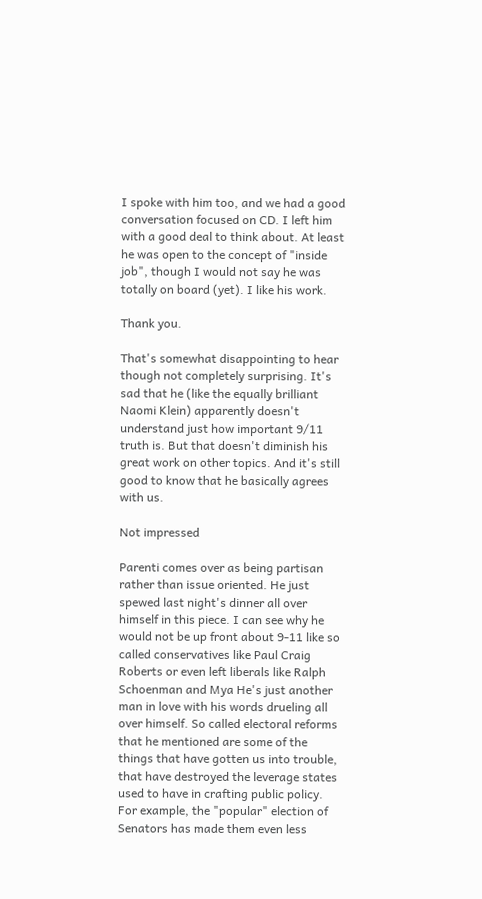I spoke with him too, and we had a good conversation focused on CD. I left him with a good deal to think about. At least he was open to the concept of "inside job", though I would not say he was totally on board (yet). I like his work.

Thank you.

That's somewhat disappointing to hear though not completely surprising. It's sad that he (like the equally brilliant Naomi Klein) apparently doesn't understand just how important 9/11 truth is. But that doesn't diminish his great work on other topics. And it's still good to know that he basically agrees with us.

Not impressed

Parenti comes over as being partisan rather than issue oriented. He just spewed last night's dinner all over himself in this piece. I can see why he would not be up front about 9-11 like so called conservatives like Paul Craig Roberts or even left liberals like Ralph Schoenman and Mya He's just another man in love with his words drueling all over himself. So called electoral reforms that he mentioned are some of the things that have gotten us into trouble, that have destroyed the leverage states used to have in crafting public policy. For example, the "popular" election of Senators has made them even less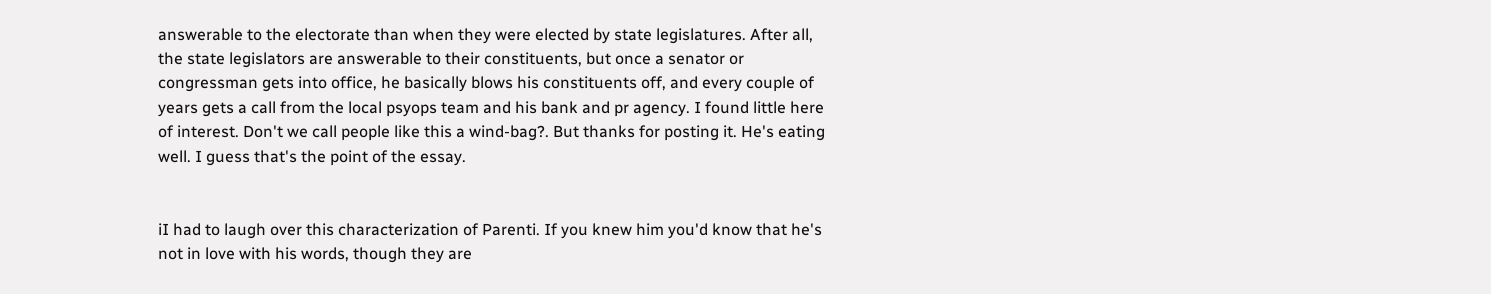answerable to the electorate than when they were elected by state legislatures. After all, the state legislators are answerable to their constituents, but once a senator or congressman gets into office, he basically blows his constituents off, and every couple of years gets a call from the local psyops team and his bank and pr agency. I found little here of interest. Don't we call people like this a wind-bag?. But thanks for posting it. He's eating well. I guess that's the point of the essay.


iI had to laugh over this characterization of Parenti. If you knew him you'd know that he's not in love with his words, though they are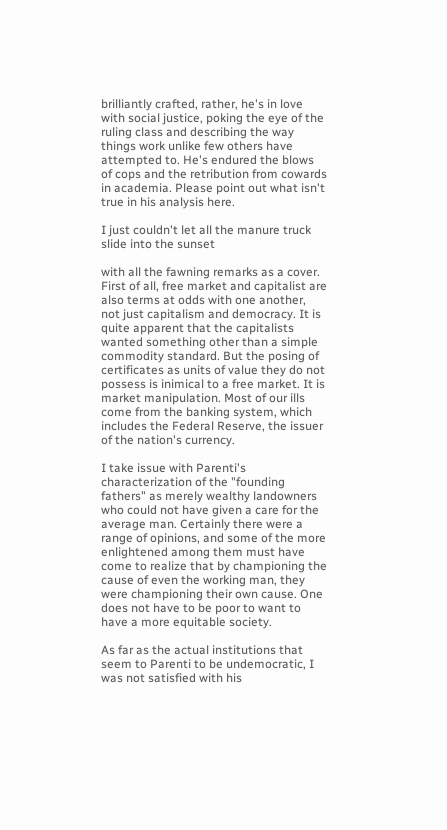brilliantly crafted, rather, he's in love with social justice, poking the eye of the ruling class and describing the way things work unlike few others have attempted to. He's endured the blows of cops and the retribution from cowards in academia. Please point out what isn't true in his analysis here.

I just couldn't let all the manure truck slide into the sunset

with all the fawning remarks as a cover. First of all, free market and capitalist are also terms at odds with one another, not just capitalism and democracy. It is quite apparent that the capitalists wanted something other than a simple commodity standard. But the posing of certificates as units of value they do not possess is inimical to a free market. It is market manipulation. Most of our ills come from the banking system, which includes the Federal Reserve, the issuer of the nation's currency.

I take issue with Parenti's characterization of the "founding fathers" as merely wealthy landowners who could not have given a care for the average man. Certainly there were a range of opinions, and some of the more enlightened among them must have come to realize that by championing the cause of even the working man, they were championing their own cause. One does not have to be poor to want to have a more equitable society.

As far as the actual institutions that seem to Parenti to be undemocratic, I was not satisfied with his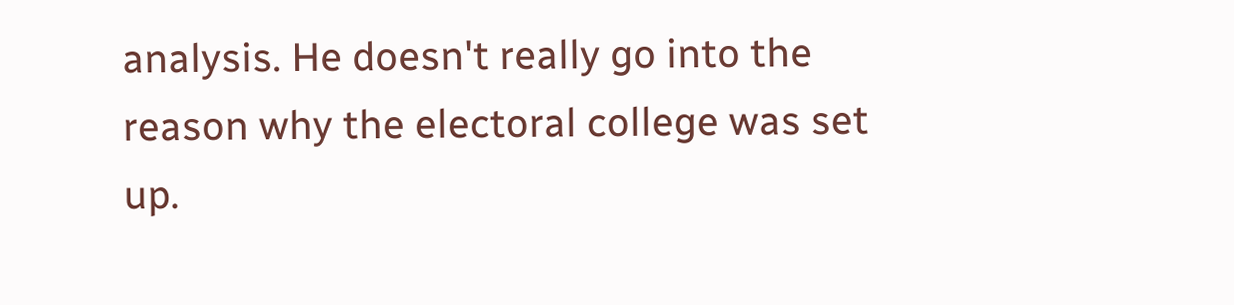analysis. He doesn't really go into the reason why the electoral college was set up.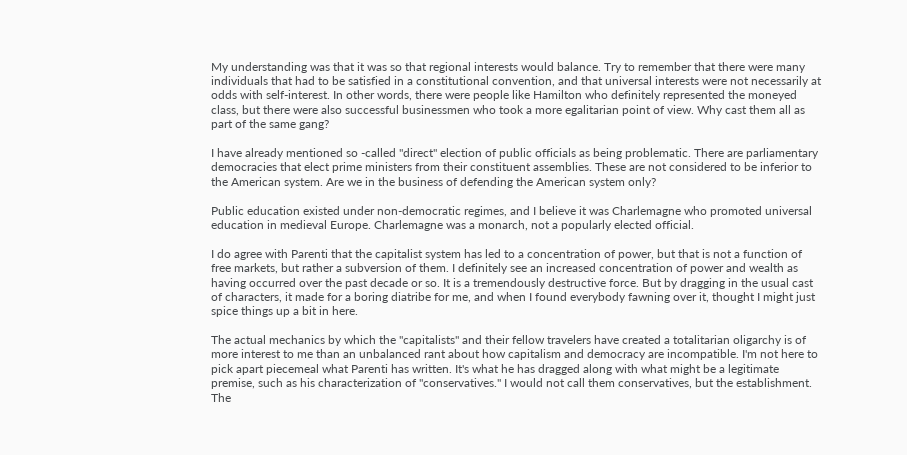My understanding was that it was so that regional interests would balance. Try to remember that there were many individuals that had to be satisfied in a constitutional convention, and that universal interests were not necessarily at odds with self-interest. In other words, there were people like Hamilton who definitely represented the moneyed class, but there were also successful businessmen who took a more egalitarian point of view. Why cast them all as part of the same gang?

I have already mentioned so -called "direct" election of public officials as being problematic. There are parliamentary democracies that elect prime ministers from their constituent assemblies. These are not considered to be inferior to the American system. Are we in the business of defending the American system only?

Public education existed under non-democratic regimes, and I believe it was Charlemagne who promoted universal education in medieval Europe. Charlemagne was a monarch, not a popularly elected official.

I do agree with Parenti that the capitalist system has led to a concentration of power, but that is not a function of free markets, but rather a subversion of them. I definitely see an increased concentration of power and wealth as having occurred over the past decade or so. It is a tremendously destructive force. But by dragging in the usual cast of characters, it made for a boring diatribe for me, and when I found everybody fawning over it, thought I might just spice things up a bit in here.

The actual mechanics by which the "capitalists" and their fellow travelers have created a totalitarian oligarchy is of more interest to me than an unbalanced rant about how capitalism and democracy are incompatible. I'm not here to pick apart piecemeal what Parenti has written. It's what he has dragged along with what might be a legitimate premise, such as his characterization of "conservatives." I would not call them conservatives, but the establishment. The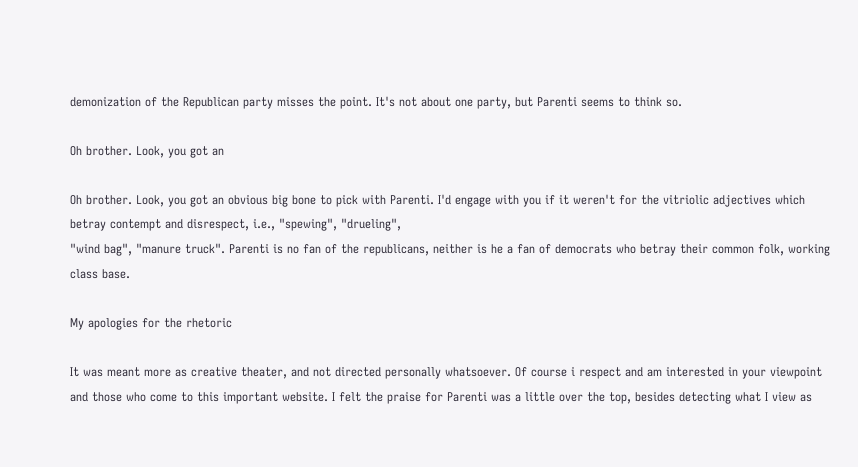demonization of the Republican party misses the point. It's not about one party, but Parenti seems to think so.

Oh brother. Look, you got an

Oh brother. Look, you got an obvious big bone to pick with Parenti. I'd engage with you if it weren't for the vitriolic adjectives which betray contempt and disrespect, i.e., "spewing", "drueling",
"wind bag", "manure truck". Parenti is no fan of the republicans, neither is he a fan of democrats who betray their common folk, working class base.

My apologies for the rhetoric

It was meant more as creative theater, and not directed personally whatsoever. Of course i respect and am interested in your viewpoint and those who come to this important website. I felt the praise for Parenti was a little over the top, besides detecting what I view as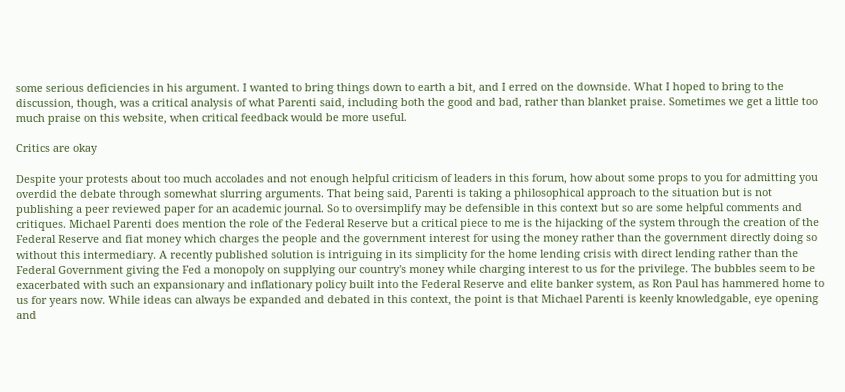some serious deficiencies in his argument. I wanted to bring things down to earth a bit, and I erred on the downside. What I hoped to bring to the discussion, though, was a critical analysis of what Parenti said, including both the good and bad, rather than blanket praise. Sometimes we get a little too much praise on this website, when critical feedback would be more useful.

Critics are okay

Despite your protests about too much accolades and not enough helpful criticism of leaders in this forum, how about some props to you for admitting you overdid the debate through somewhat slurring arguments. That being said, Parenti is taking a philosophical approach to the situation but is not publishing a peer reviewed paper for an academic journal. So to oversimplify may be defensible in this context but so are some helpful comments and critiques. Michael Parenti does mention the role of the Federal Reserve but a critical piece to me is the hijacking of the system through the creation of the Federal Reserve and fiat money which charges the people and the government interest for using the money rather than the government directly doing so without this intermediary. A recently published solution is intriguing in its simplicity for the home lending crisis with direct lending rather than the Federal Government giving the Fed a monopoly on supplying our country's money while charging interest to us for the privilege. The bubbles seem to be exacerbated with such an expansionary and inflationary policy built into the Federal Reserve and elite banker system, as Ron Paul has hammered home to us for years now. While ideas can always be expanded and debated in this context, the point is that Michael Parenti is keenly knowledgable, eye opening and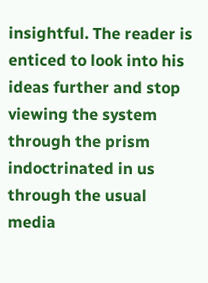insightful. The reader is enticed to look into his ideas further and stop viewing the system through the prism indoctrinated in us through the usual media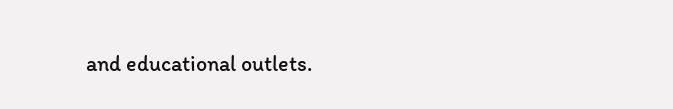and educational outlets.